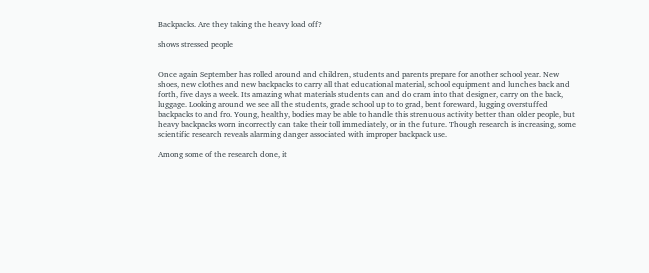Backpacks. Are they taking the heavy load off?

shows stressed people


Once again September has rolled around and children, students and parents prepare for another school year. New shoes, new clothes and new backpacks to carry all that educational material, school equipment and lunches back and forth, five days a week. Its amazing what materials students can and do cram into that designer, carry on the back, luggage. Looking around we see all the students, grade school up to to grad, bent foreward, lugging overstuffed backpacks to and fro. Young, healthy, bodies may be able to handle this strenuous activity better than older people, but heavy backpacks worn incorrectly can take their toll immediately, or in the future. Though research is increasing, some scientific research reveals alarming danger associated with improper backpack use.

Among some of the research done, it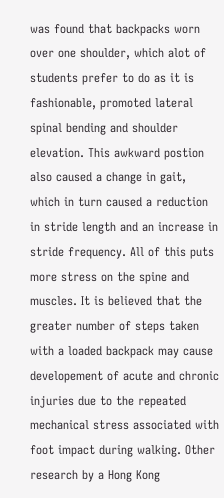was found that backpacks worn over one shoulder, which alot of students prefer to do as it is fashionable, promoted lateral spinal bending and shoulder elevation. This awkward postion also caused a change in gait, which in turn caused a reduction in stride length and an increase in stride frequency. All of this puts more stress on the spine and muscles. It is believed that the greater number of steps taken with a loaded backpack may cause developement of acute and chronic injuries due to the repeated mechanical stress associated with foot impact during walking. Other research by a Hong Kong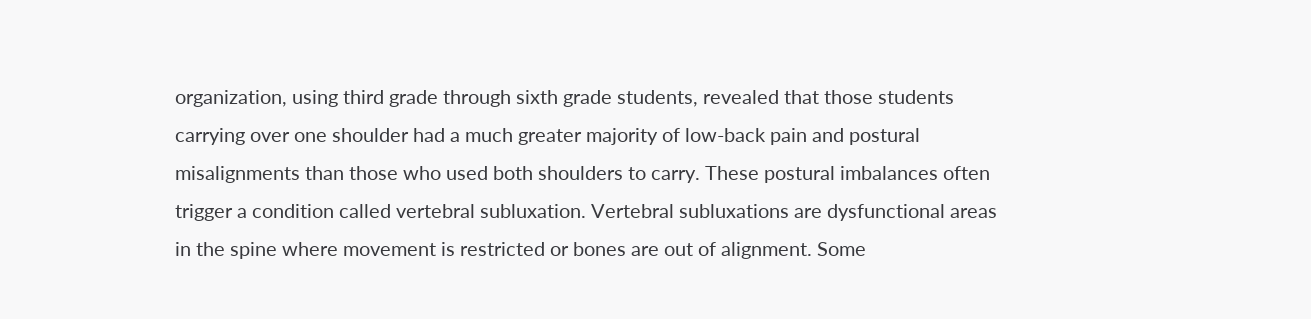organization, using third grade through sixth grade students, revealed that those students carrying over one shoulder had a much greater majority of low-back pain and postural misalignments than those who used both shoulders to carry. These postural imbalances often trigger a condition called vertebral subluxation. Vertebral subluxations are dysfunctional areas in the spine where movement is restricted or bones are out of alignment. Some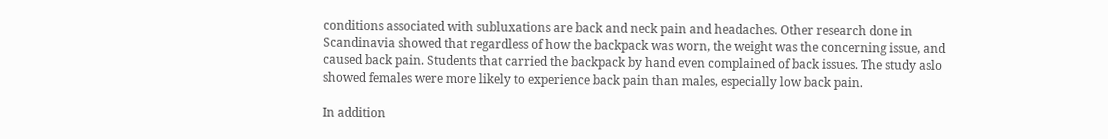conditions associated with subluxations are back and neck pain and headaches. Other research done in Scandinavia showed that regardless of how the backpack was worn, the weight was the concerning issue, and caused back pain. Students that carried the backpack by hand even complained of back issues. The study aslo showed females were more likely to experience back pain than males, especially low back pain.

In addition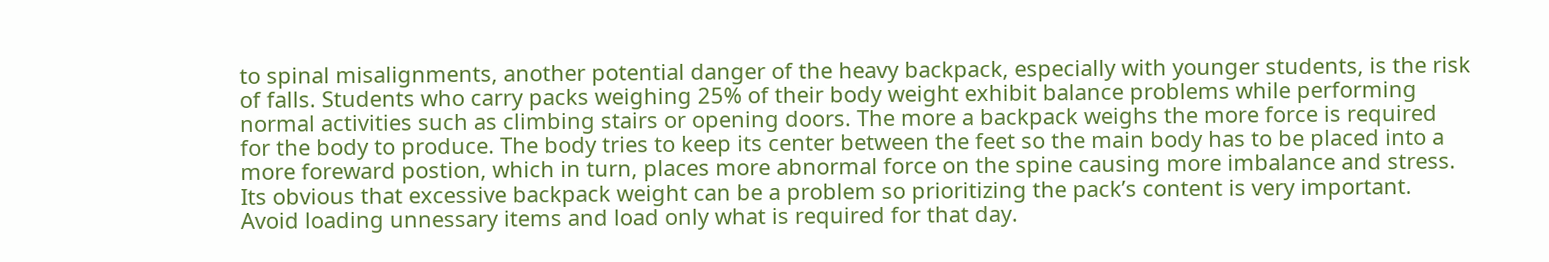to spinal misalignments, another potential danger of the heavy backpack, especially with younger students, is the risk of falls. Students who carry packs weighing 25% of their body weight exhibit balance problems while performing normal activities such as climbing stairs or opening doors. The more a backpack weighs the more force is required for the body to produce. The body tries to keep its center between the feet so the main body has to be placed into a more foreward postion, which in turn, places more abnormal force on the spine causing more imbalance and stress.
Its obvious that excessive backpack weight can be a problem so prioritizing the pack’s content is very important. Avoid loading unnessary items and load only what is required for that day.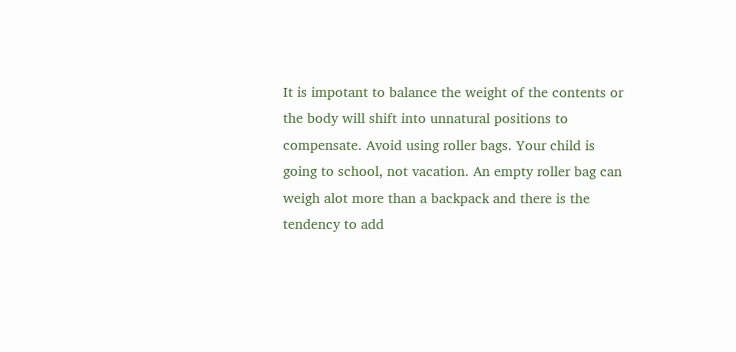It is impotant to balance the weight of the contents or the body will shift into unnatural positions to compensate. Avoid using roller bags. Your child is going to school, not vacation. An empty roller bag can weigh alot more than a backpack and there is the tendency to add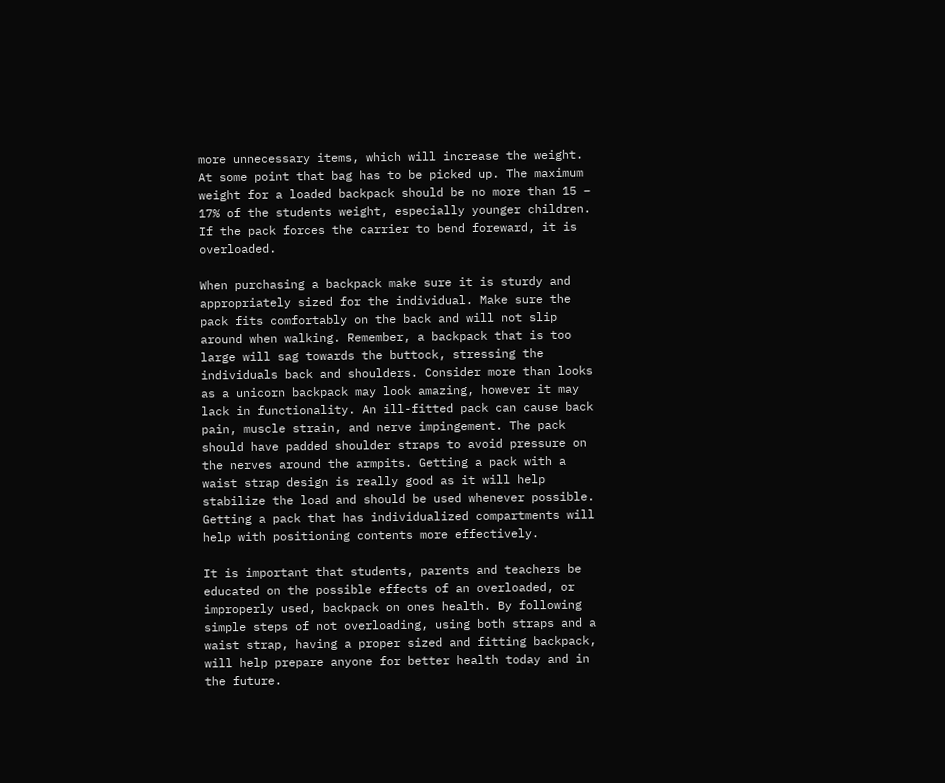more unnecessary items, which will increase the weight. At some point that bag has to be picked up. The maximum weight for a loaded backpack should be no more than 15 – 17% of the students weight, especially younger children. If the pack forces the carrier to bend foreward, it is overloaded.

When purchasing a backpack make sure it is sturdy and appropriately sized for the individual. Make sure the pack fits comfortably on the back and will not slip around when walking. Remember, a backpack that is too large will sag towards the buttock, stressing the individuals back and shoulders. Consider more than looks as a unicorn backpack may look amazing, however it may lack in functionality. An ill-fitted pack can cause back pain, muscle strain, and nerve impingement. The pack should have padded shoulder straps to avoid pressure on the nerves around the armpits. Getting a pack with a waist strap design is really good as it will help stabilize the load and should be used whenever possible. Getting a pack that has individualized compartments will help with positioning contents more effectively.

It is important that students, parents and teachers be educated on the possible effects of an overloaded, or improperly used, backpack on ones health. By following simple steps of not overloading, using both straps and a waist strap, having a proper sized and fitting backpack, will help prepare anyone for better health today and in the future.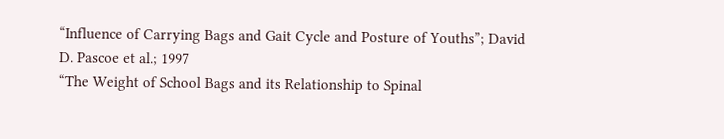“Influence of Carrying Bags and Gait Cycle and Posture of Youths”; David D. Pascoe et al.; 1997
“The Weight of School Bags and its Relationship to Spinal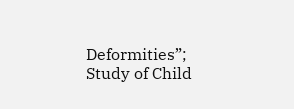Deformities”; Study of Child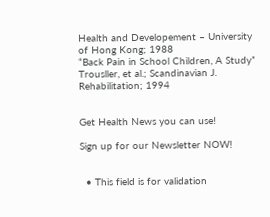Health and Developement – University of Hong Kong; 1988
“Back Pain in School Children, A Study” Trousller, et al.; Scandinavian J. Rehabilitation; 1994


Get Health News you can use!

Sign up for our Newsletter NOW!


  • This field is for validation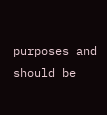purposes and should be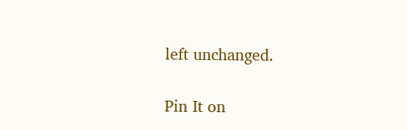left unchanged.

Pin It on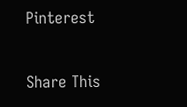Pinterest

Share This